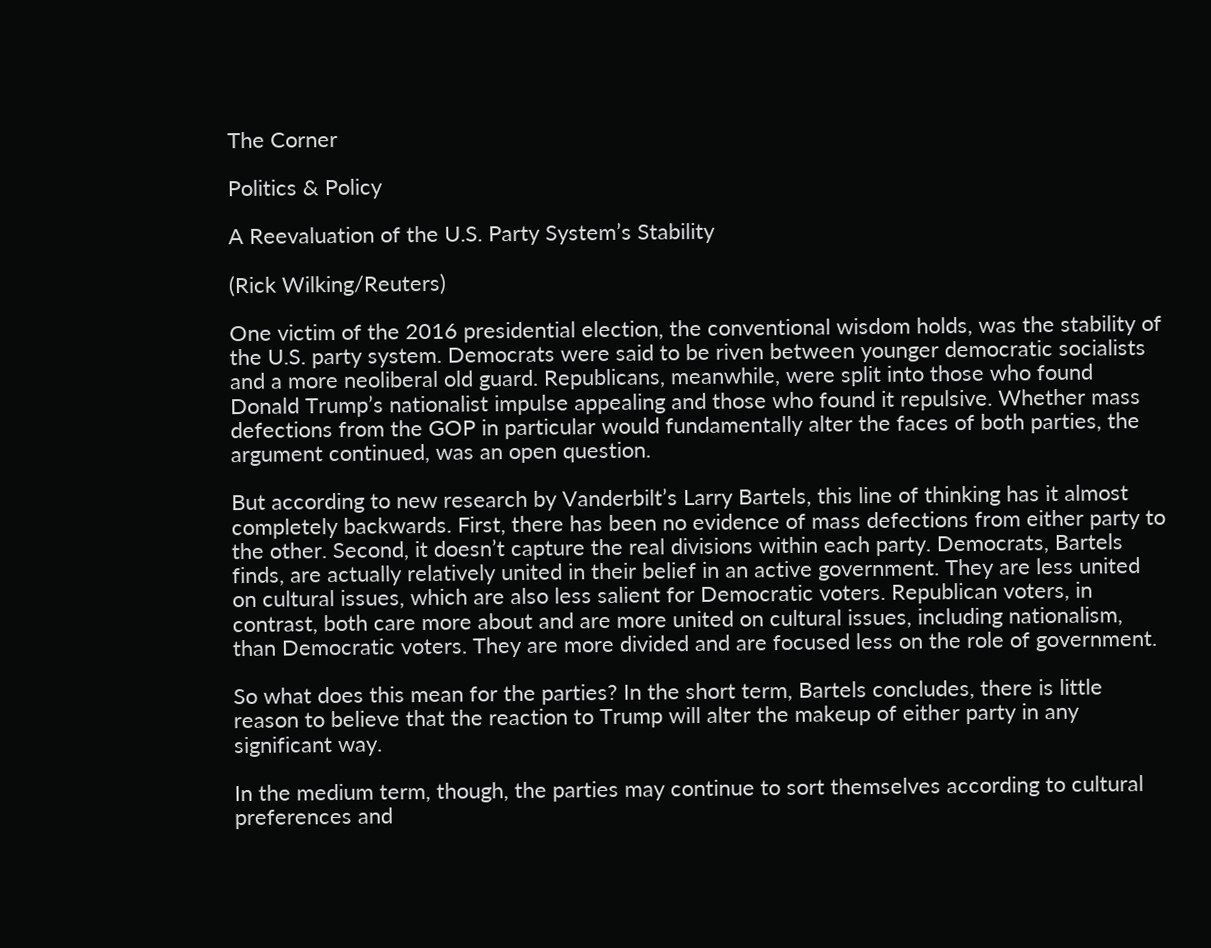The Corner

Politics & Policy

A Reevaluation of the U.S. Party System’s Stability

(Rick Wilking/Reuters)

One victim of the 2016 presidential election, the conventional wisdom holds, was the stability of the U.S. party system. Democrats were said to be riven between younger democratic socialists and a more neoliberal old guard. Republicans, meanwhile, were split into those who found Donald Trump’s nationalist impulse appealing and those who found it repulsive. Whether mass defections from the GOP in particular would fundamentally alter the faces of both parties, the argument continued, was an open question.

But according to new research by Vanderbilt’s Larry Bartels, this line of thinking has it almost completely backwards. First, there has been no evidence of mass defections from either party to the other. Second, it doesn’t capture the real divisions within each party. Democrats, Bartels finds, are actually relatively united in their belief in an active government. They are less united on cultural issues, which are also less salient for Democratic voters. Republican voters, in contrast, both care more about and are more united on cultural issues, including nationalism, than Democratic voters. They are more divided and are focused less on the role of government.

So what does this mean for the parties? In the short term, Bartels concludes, there is little reason to believe that the reaction to Trump will alter the makeup of either party in any significant way.

In the medium term, though, the parties may continue to sort themselves according to cultural preferences and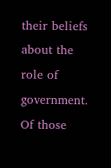their beliefs about the role of government. Of those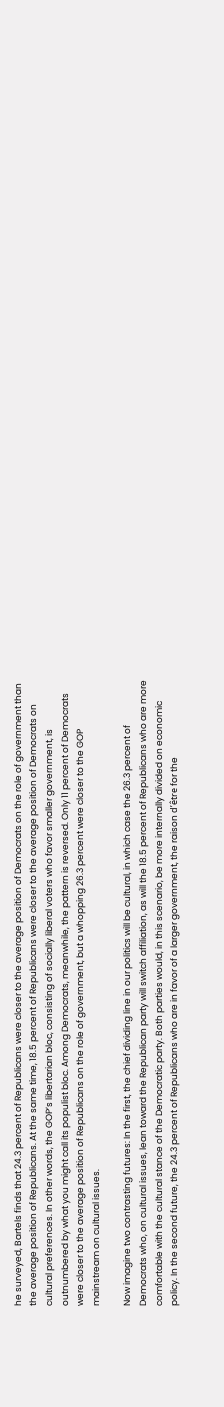he surveyed, Bartels finds that 24.3 percent of Republicans were closer to the average position of Democrats on the role of government than the average position of Republicans. At the same time, 18.5 percent of Republicans were closer to the average position of Democrats on cultural preferences. In other words, the GOP’s libertarian bloc, consisting of socially liberal voters who favor smaller government, is outnumbered by what you might call its populist bloc. Among Democrats, meanwhile, the pattern is reversed. Only 11 percent of Democrats were closer to the average position of Republicans on the role of government, but a whopping 26.3 percent were closer to the GOP mainstream on cultural issues.

Now imagine two contrasting futures: In the first, the chief dividing line in our politics will be cultural, in which case the 26.3 percent of Democrats who, on cultural issues, lean toward the Republican party will switch affiliation, as will the 18.5 percent of Republicans who are more comfortable with the cultural stance of the Democratic party. Both parties would, in this scenario, be more internally divided on economic policy. In the second future, the 24.3 percent of Republicans who are in favor of a larger government, the raison d’être for the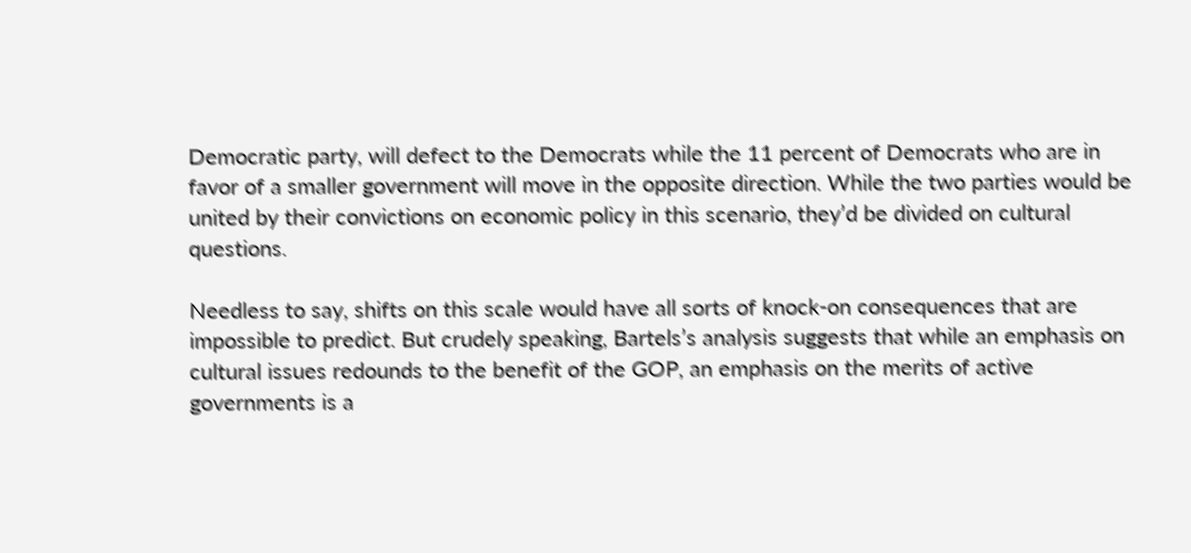Democratic party, will defect to the Democrats while the 11 percent of Democrats who are in favor of a smaller government will move in the opposite direction. While the two parties would be united by their convictions on economic policy in this scenario, they’d be divided on cultural questions.

Needless to say, shifts on this scale would have all sorts of knock-on consequences that are impossible to predict. But crudely speaking, Bartels’s analysis suggests that while an emphasis on cultural issues redounds to the benefit of the GOP, an emphasis on the merits of active governments is a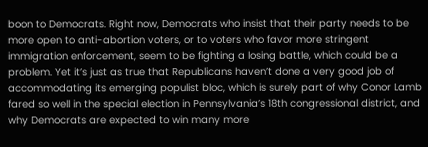boon to Democrats. Right now, Democrats who insist that their party needs to be more open to anti-abortion voters, or to voters who favor more stringent immigration enforcement, seem to be fighting a losing battle, which could be a problem. Yet it’s just as true that Republicans haven’t done a very good job of accommodating its emerging populist bloc, which is surely part of why Conor Lamb fared so well in the special election in Pennsylvania’s 18th congressional district, and why Democrats are expected to win many more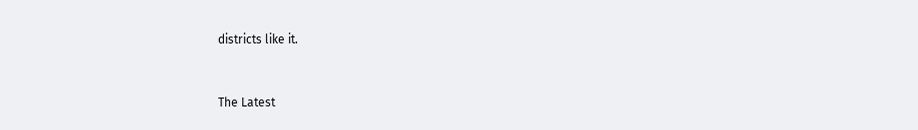districts like it.


The Latest